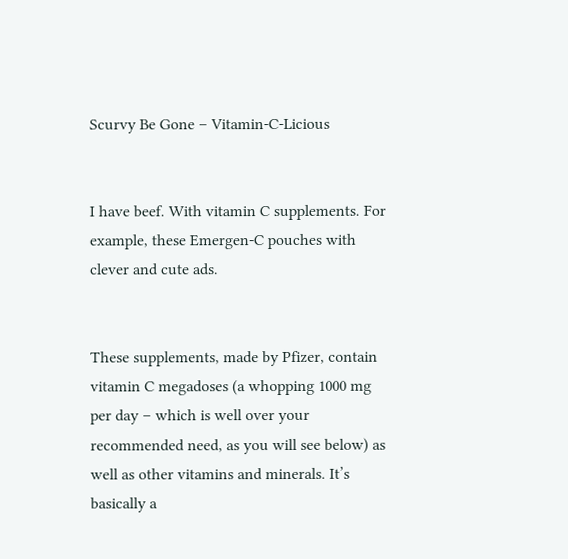Scurvy Be Gone – Vitamin-C-Licious


I have beef. With vitamin C supplements. For example, these Emergen-C pouches with clever and cute ads.


These supplements, made by Pfizer, contain vitamin C megadoses (a whopping 1000 mg per day – which is well over your recommended need, as you will see below) as well as other vitamins and minerals. It’s basically a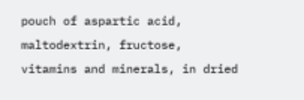pouch of aspartic acid, maltodextrin, fructose, vitamins and minerals, in dried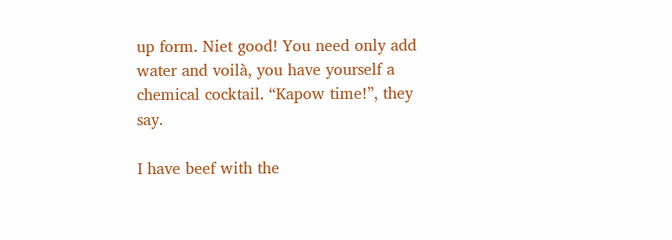up form. Niet good! You need only add water and voilà, you have yourself a chemical cocktail. “Kapow time!”, they say.

I have beef with the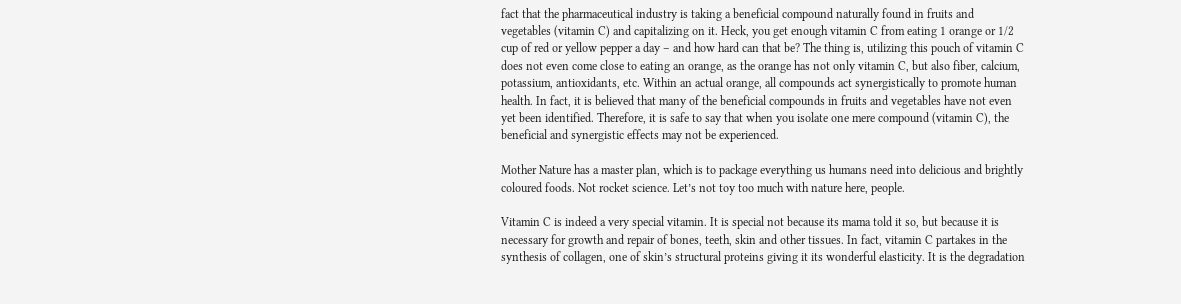fact that the pharmaceutical industry is taking a beneficial compound naturally found in fruits and vegetables (vitamin C) and capitalizing on it. Heck, you get enough vitamin C from eating 1 orange or 1/2 cup of red or yellow pepper a day – and how hard can that be? The thing is, utilizing this pouch of vitamin C does not even come close to eating an orange, as the orange has not only vitamin C, but also fiber, calcium, potassium, antioxidants, etc. Within an actual orange, all compounds act synergistically to promote human health. In fact, it is believed that many of the beneficial compounds in fruits and vegetables have not even yet been identified. Therefore, it is safe to say that when you isolate one mere compound (vitamin C), the beneficial and synergistic effects may not be experienced.

Mother Nature has a master plan, which is to package everything us humans need into delicious and brightly coloured foods. Not rocket science. Let’s not toy too much with nature here, people.

Vitamin C is indeed a very special vitamin. It is special not because its mama told it so, but because it is necessary for growth and repair of bones, teeth, skin and other tissues. In fact, vitamin C partakes in the synthesis of collagen, one of skin’s structural proteins giving it its wonderful elasticity. It is the degradation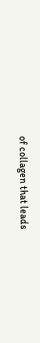of collagen that leads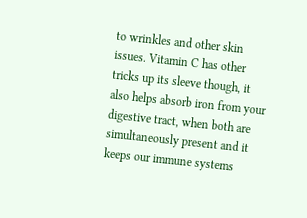to wrinkles and other skin issues. Vitamin C has other tricks up its sleeve though, it also helps absorb iron from your digestive tract, when both are simultaneously present and it keeps our immune systems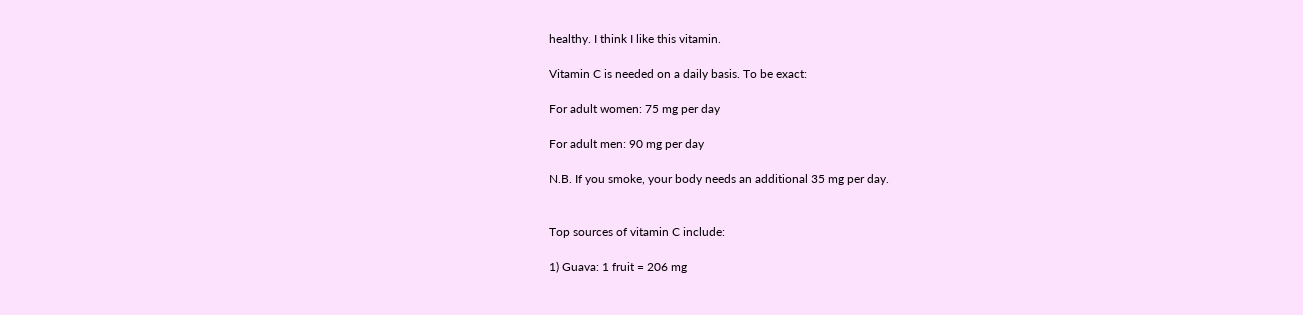healthy. I think I like this vitamin.

Vitamin C is needed on a daily basis. To be exact:

For adult women: 75 mg per day

For adult men: 90 mg per day

N.B. If you smoke, your body needs an additional 35 mg per day.


Top sources of vitamin C include:

1) Guava: 1 fruit = 206 mg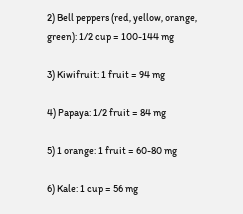2) Bell peppers (red, yellow, orange, green): 1/2 cup = 100-144 mg

3) Kiwifruit: 1 fruit = 94 mg

4) Papaya: 1/2 fruit = 84 mg

5) 1 orange: 1 fruit = 60-80 mg

6) Kale: 1 cup = 56 mg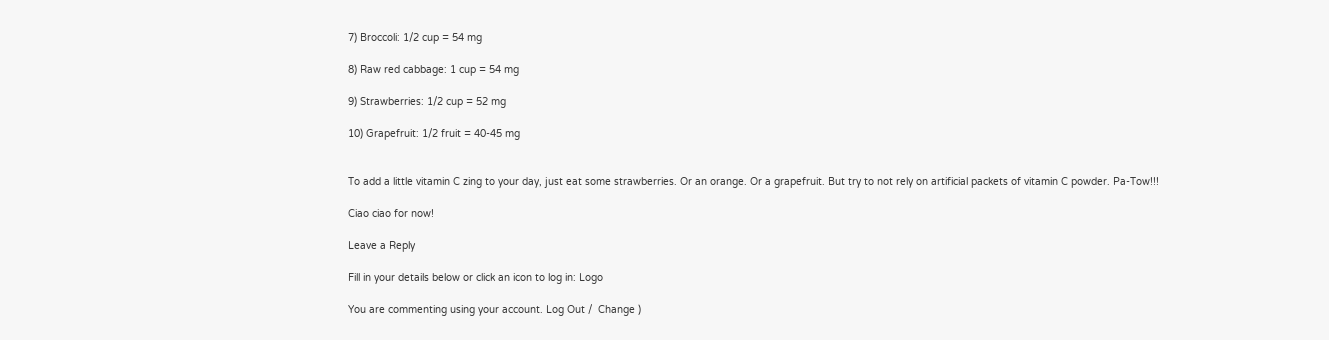7) Broccoli: 1/2 cup = 54 mg

8) Raw red cabbage: 1 cup = 54 mg

9) Strawberries: 1/2 cup = 52 mg

10) Grapefruit: 1/2 fruit = 40-45 mg


To add a little vitamin C zing to your day, just eat some strawberries. Or an orange. Or a grapefruit. But try to not rely on artificial packets of vitamin C powder. Pa-Tow!!!

Ciao ciao for now!

Leave a Reply

Fill in your details below or click an icon to log in: Logo

You are commenting using your account. Log Out /  Change )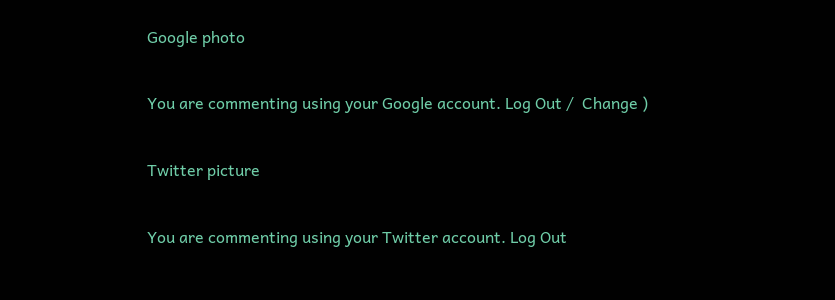Google photo

You are commenting using your Google account. Log Out /  Change )

Twitter picture

You are commenting using your Twitter account. Log Out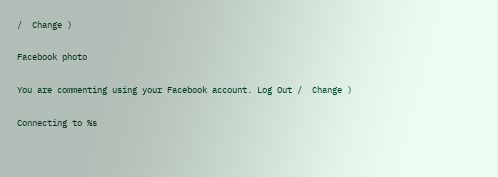/  Change )

Facebook photo

You are commenting using your Facebook account. Log Out /  Change )

Connecting to %s